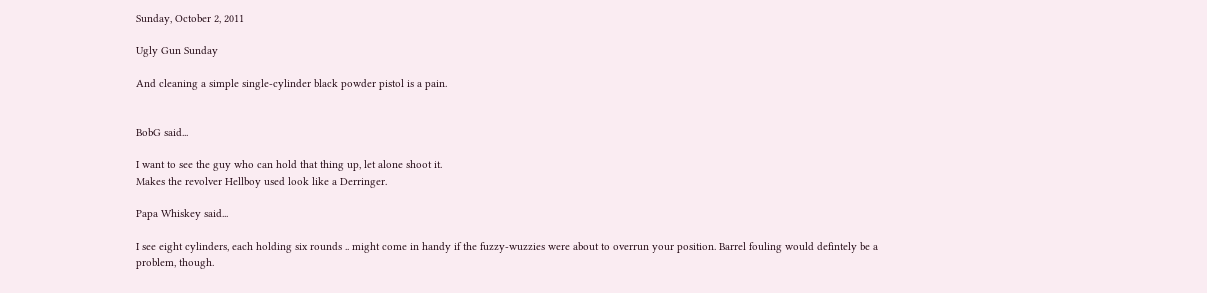Sunday, October 2, 2011

Ugly Gun Sunday

And cleaning a simple single-cylinder black powder pistol is a pain.


BobG said...

I want to see the guy who can hold that thing up, let alone shoot it.
Makes the revolver Hellboy used look like a Derringer.

Papa Whiskey said...

I see eight cylinders, each holding six rounds .. might come in handy if the fuzzy-wuzzies were about to overrun your position. Barrel fouling would defintely be a problem, though.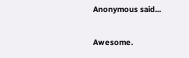Anonymous said...

Awesome.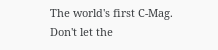The world's first C-Mag. Don't let the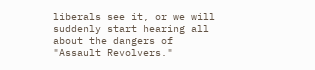liberals see it, or we will suddenly start hearing all about the dangers of "Assault Revolvers."